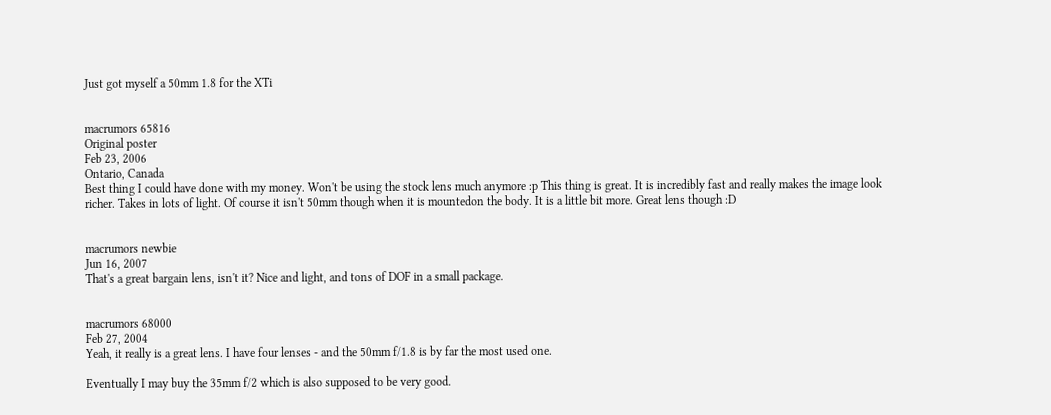Just got myself a 50mm 1.8 for the XTi


macrumors 65816
Original poster
Feb 23, 2006
Ontario, Canada
Best thing I could have done with my money. Won't be using the stock lens much anymore :p This thing is great. It is incredibly fast and really makes the image look richer. Takes in lots of light. Of course it isn't 50mm though when it is mountedon the body. It is a little bit more. Great lens though :D


macrumors newbie
Jun 16, 2007
That's a great bargain lens, isn't it? Nice and light, and tons of DOF in a small package.


macrumors 68000
Feb 27, 2004
Yeah, it really is a great lens. I have four lenses - and the 50mm f/1.8 is by far the most used one.

Eventually I may buy the 35mm f/2 which is also supposed to be very good.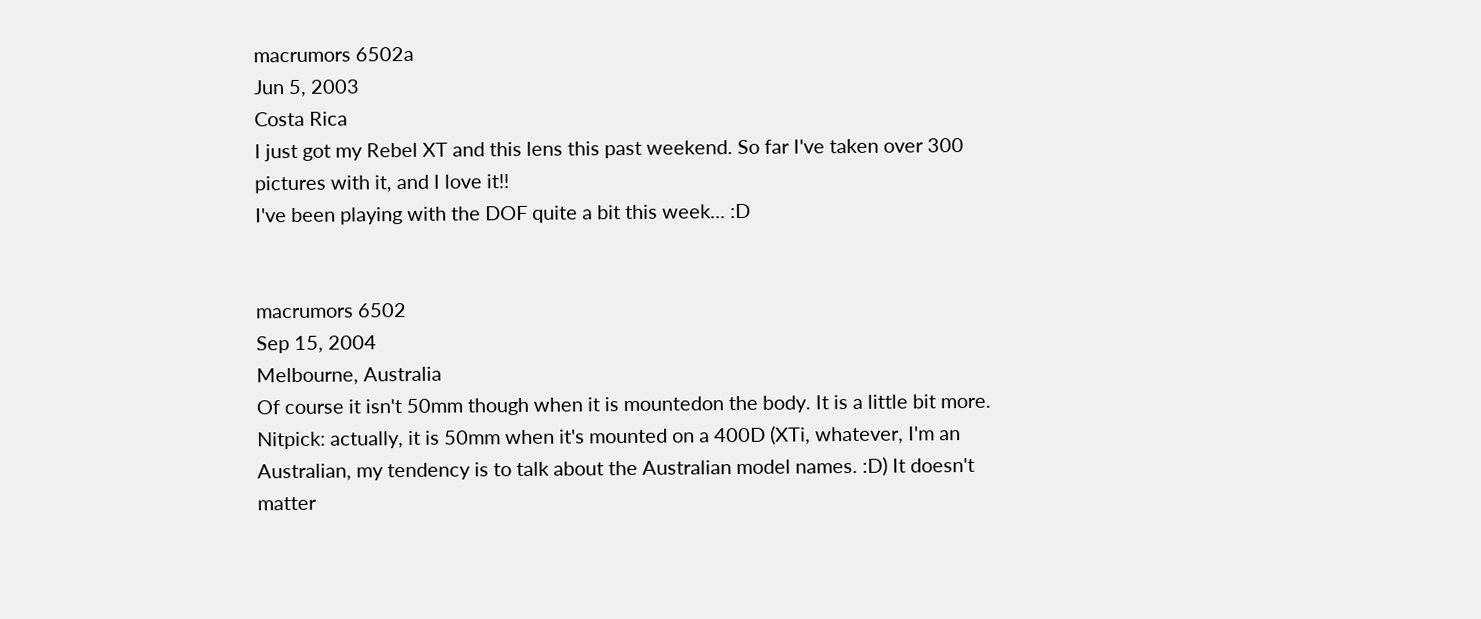macrumors 6502a
Jun 5, 2003
Costa Rica
I just got my Rebel XT and this lens this past weekend. So far I've taken over 300 pictures with it, and I love it!!
I've been playing with the DOF quite a bit this week... :D


macrumors 6502
Sep 15, 2004
Melbourne, Australia
Of course it isn't 50mm though when it is mountedon the body. It is a little bit more.
Nitpick: actually, it is 50mm when it's mounted on a 400D (XTi, whatever, I'm an Australian, my tendency is to talk about the Australian model names. :D) It doesn't matter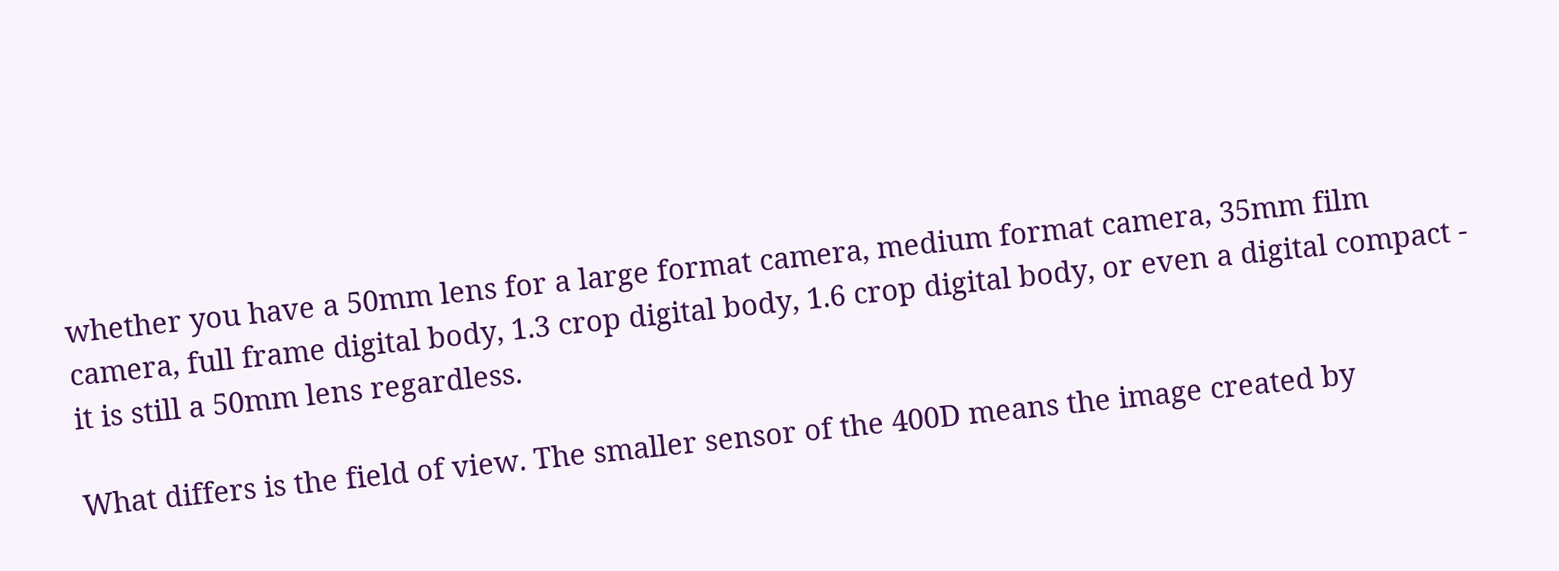whether you have a 50mm lens for a large format camera, medium format camera, 35mm film camera, full frame digital body, 1.3 crop digital body, 1.6 crop digital body, or even a digital compact - it is still a 50mm lens regardless.

What differs is the field of view. The smaller sensor of the 400D means the image created by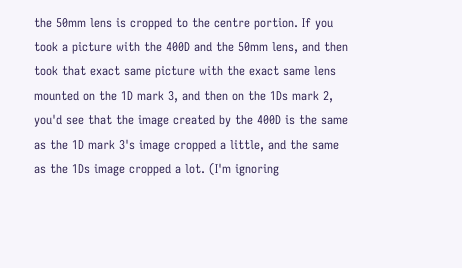the 50mm lens is cropped to the centre portion. If you took a picture with the 400D and the 50mm lens, and then took that exact same picture with the exact same lens mounted on the 1D mark 3, and then on the 1Ds mark 2, you'd see that the image created by the 400D is the same as the 1D mark 3's image cropped a little, and the same as the 1Ds image cropped a lot. (I'm ignoring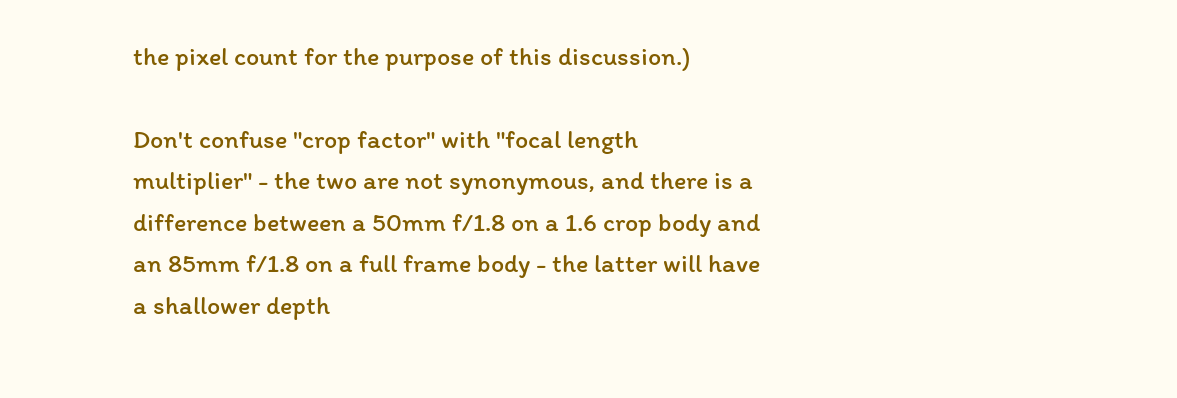the pixel count for the purpose of this discussion.)

Don't confuse "crop factor" with "focal length multiplier" - the two are not synonymous, and there is a difference between a 50mm f/1.8 on a 1.6 crop body and an 85mm f/1.8 on a full frame body - the latter will have a shallower depth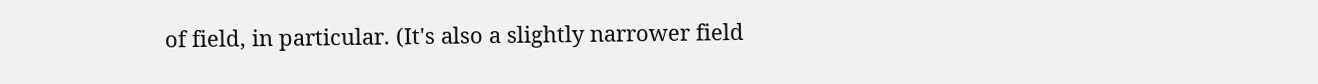of field, in particular. (It's also a slightly narrower field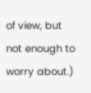of view, but not enough to worry about.)